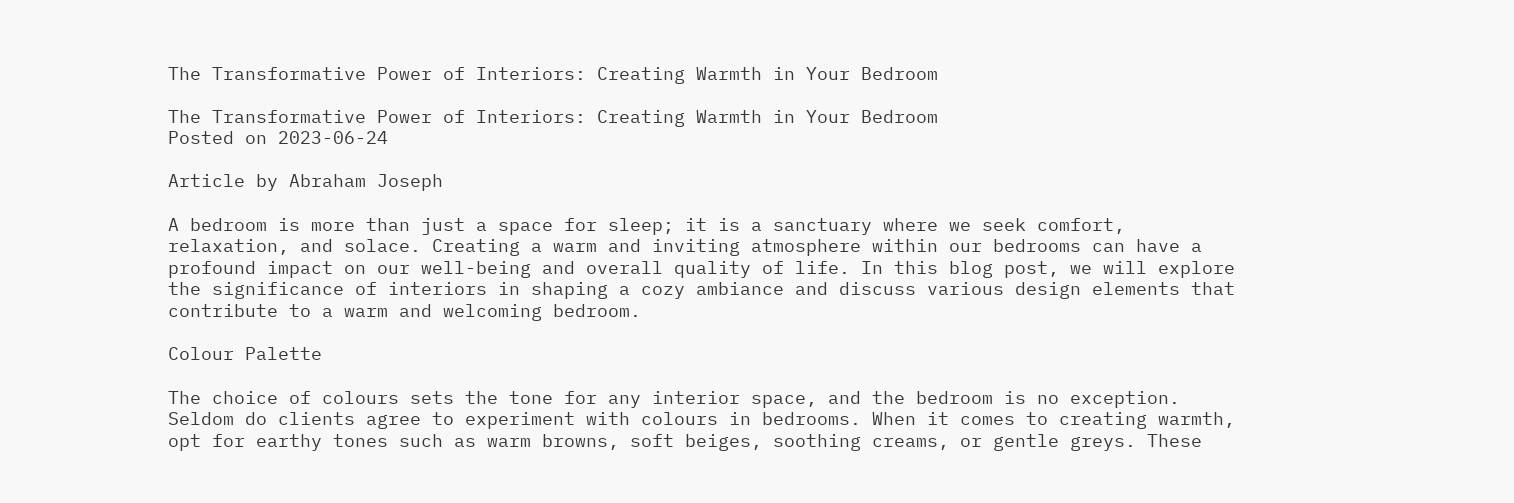The Transformative Power of Interiors: Creating Warmth in Your Bedroom

The Transformative Power of Interiors: Creating Warmth in Your Bedroom
Posted on 2023-06-24

Article by Abraham Joseph

A bedroom is more than just a space for sleep; it is a sanctuary where we seek comfort, relaxation, and solace. Creating a warm and inviting atmosphere within our bedrooms can have a profound impact on our well-being and overall quality of life. In this blog post, we will explore the significance of interiors in shaping a cozy ambiance and discuss various design elements that contribute to a warm and welcoming bedroom.

Colour Palette

The choice of colours sets the tone for any interior space, and the bedroom is no exception. Seldom do clients agree to experiment with colours in bedrooms. When it comes to creating warmth, opt for earthy tones such as warm browns, soft beiges, soothing creams, or gentle greys. These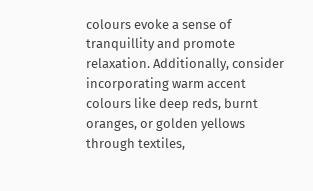colours evoke a sense of tranquillity and promote relaxation. Additionally, consider incorporating warm accent colours like deep reds, burnt oranges, or golden yellows through textiles,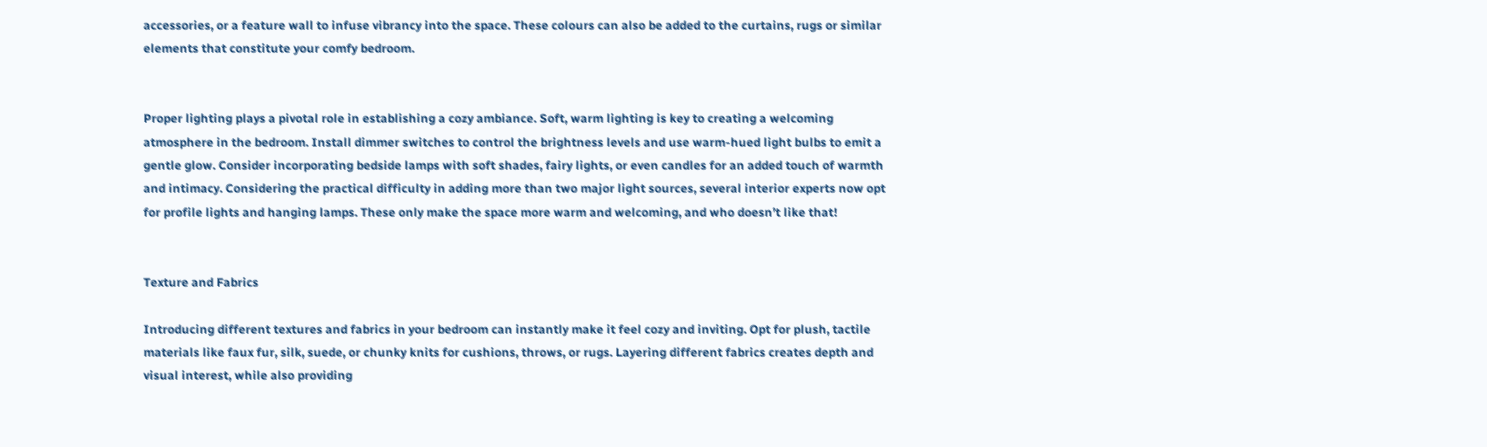accessories, or a feature wall to infuse vibrancy into the space. These colours can also be added to the curtains, rugs or similar elements that constitute your comfy bedroom.


Proper lighting plays a pivotal role in establishing a cozy ambiance. Soft, warm lighting is key to creating a welcoming atmosphere in the bedroom. Install dimmer switches to control the brightness levels and use warm-hued light bulbs to emit a gentle glow. Consider incorporating bedside lamps with soft shades, fairy lights, or even candles for an added touch of warmth and intimacy. Considering the practical difficulty in adding more than two major light sources, several interior experts now opt for profile lights and hanging lamps. These only make the space more warm and welcoming, and who doesn’t like that!


Texture and Fabrics

Introducing different textures and fabrics in your bedroom can instantly make it feel cozy and inviting. Opt for plush, tactile materials like faux fur, silk, suede, or chunky knits for cushions, throws, or rugs. Layering different fabrics creates depth and visual interest, while also providing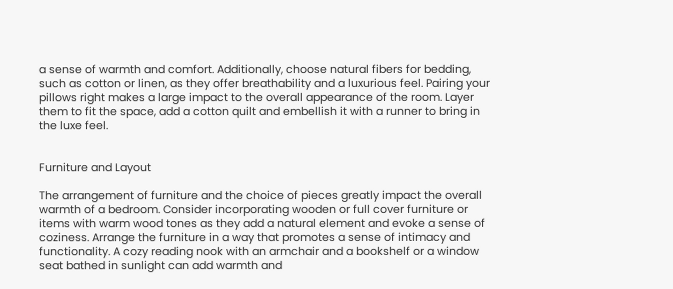a sense of warmth and comfort. Additionally, choose natural fibers for bedding, such as cotton or linen, as they offer breathability and a luxurious feel. Pairing your pillows right makes a large impact to the overall appearance of the room. Layer them to fit the space, add a cotton quilt and embellish it with a runner to bring in the luxe feel.


Furniture and Layout

The arrangement of furniture and the choice of pieces greatly impact the overall warmth of a bedroom. Consider incorporating wooden or full cover furniture or items with warm wood tones as they add a natural element and evoke a sense of coziness. Arrange the furniture in a way that promotes a sense of intimacy and functionality. A cozy reading nook with an armchair and a bookshelf or a window seat bathed in sunlight can add warmth and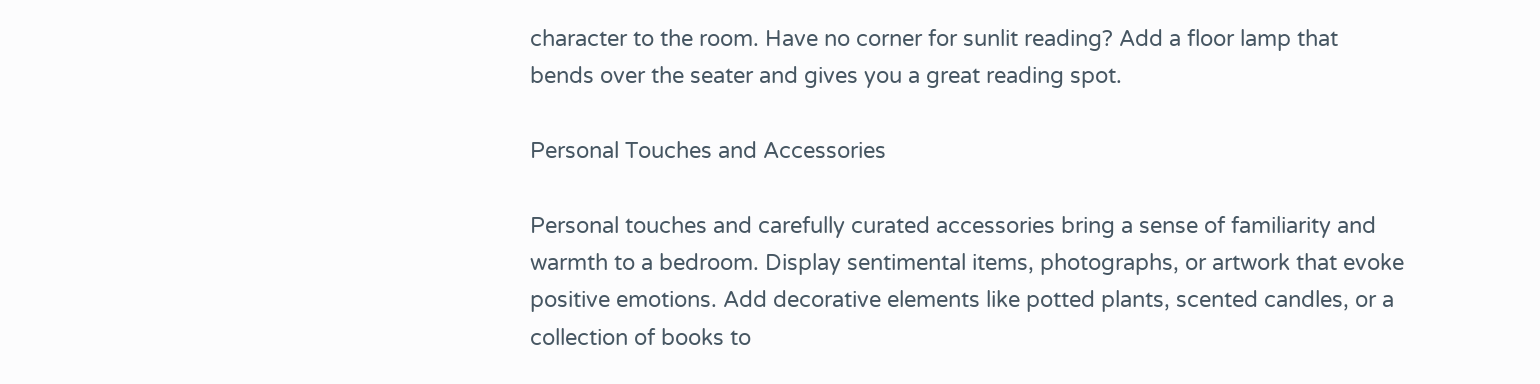character to the room. Have no corner for sunlit reading? Add a floor lamp that bends over the seater and gives you a great reading spot.

Personal Touches and Accessories

Personal touches and carefully curated accessories bring a sense of familiarity and warmth to a bedroom. Display sentimental items, photographs, or artwork that evoke positive emotions. Add decorative elements like potted plants, scented candles, or a collection of books to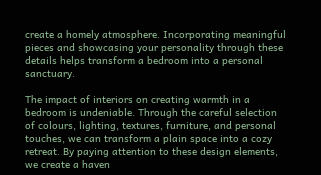create a homely atmosphere. Incorporating meaningful pieces and showcasing your personality through these details helps transform a bedroom into a personal sanctuary.

The impact of interiors on creating warmth in a bedroom is undeniable. Through the careful selection of colours, lighting, textures, furniture, and personal touches, we can transform a plain space into a cozy retreat. By paying attention to these design elements, we create a haven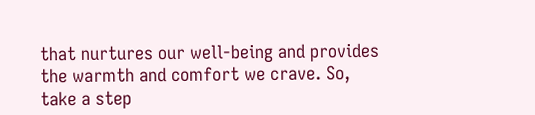that nurtures our well-being and provides the warmth and comfort we crave. So, take a step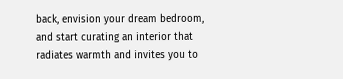back, envision your dream bedroom, and start curating an interior that radiates warmth and invites you to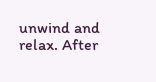unwind and relax. After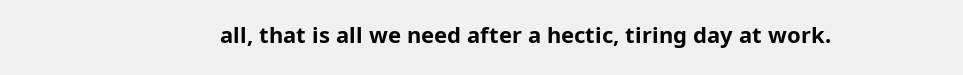all, that is all we need after a hectic, tiring day at work.